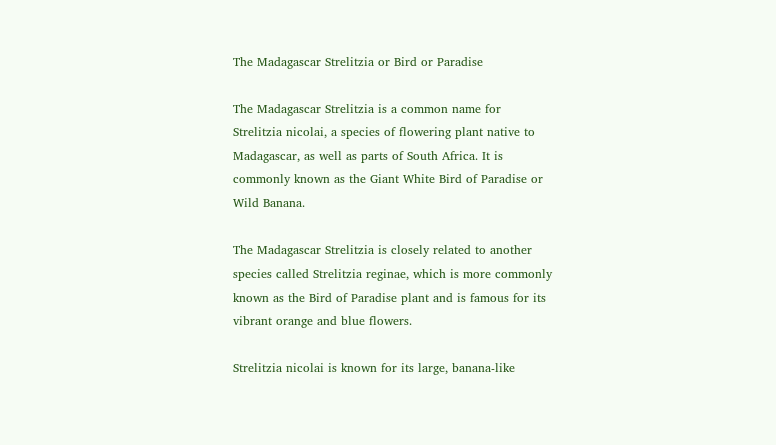The Madagascar Strelitzia or Bird or Paradise

The Madagascar Strelitzia is a common name for Strelitzia nicolai, a species of flowering plant native to Madagascar, as well as parts of South Africa. It is commonly known as the Giant White Bird of Paradise or Wild Banana.

The Madagascar Strelitzia is closely related to another species called Strelitzia reginae, which is more commonly known as the Bird of Paradise plant and is famous for its vibrant orange and blue flowers.

Strelitzia nicolai is known for its large, banana-like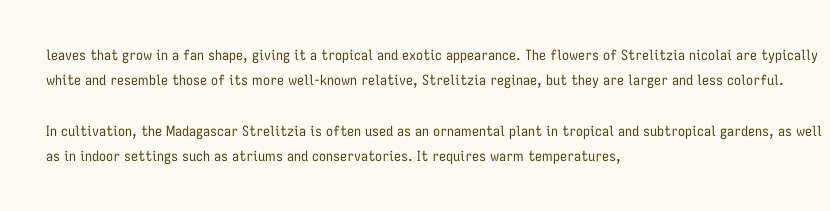leaves that grow in a fan shape, giving it a tropical and exotic appearance. The flowers of Strelitzia nicolai are typically white and resemble those of its more well-known relative, Strelitzia reginae, but they are larger and less colorful.

In cultivation, the Madagascar Strelitzia is often used as an ornamental plant in tropical and subtropical gardens, as well as in indoor settings such as atriums and conservatories. It requires warm temperatures,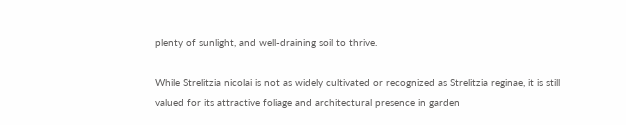plenty of sunlight, and well-draining soil to thrive.

While Strelitzia nicolai is not as widely cultivated or recognized as Strelitzia reginae, it is still valued for its attractive foliage and architectural presence in garden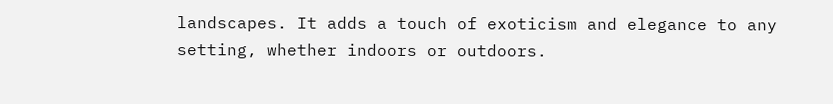landscapes. It adds a touch of exoticism and elegance to any setting, whether indoors or outdoors.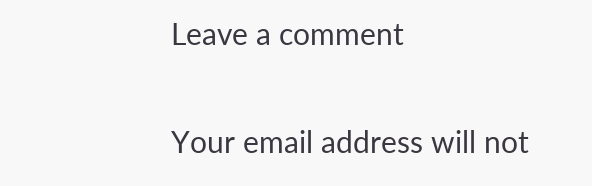Leave a comment

Your email address will not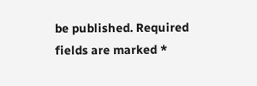be published. Required fields are marked *